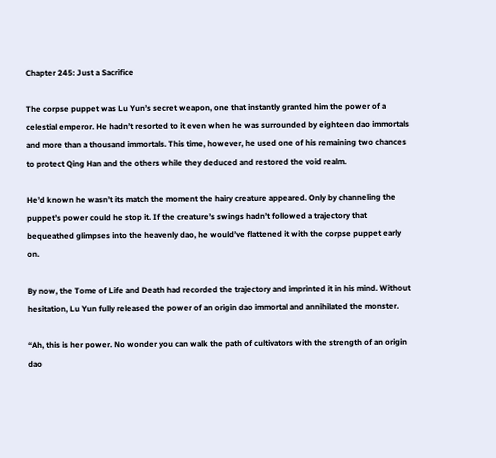Chapter 245: Just a Sacrifice

The corpse puppet was Lu Yun’s secret weapon, one that instantly granted him the power of a celestial emperor. He hadn’t resorted to it even when he was surrounded by eighteen dao immortals and more than a thousand immortals. This time, however, he used one of his remaining two chances to protect Qing Han and the others while they deduced and restored the void realm.

He’d known he wasn’t its match the moment the hairy creature appeared. Only by channeling the puppet’s power could he stop it. If the creature’s swings hadn’t followed a trajectory that bequeathed glimpses into the heavenly dao, he would’ve flattened it with the corpse puppet early on.

By now, the Tome of Life and Death had recorded the trajectory and imprinted it in his mind. Without hesitation, Lu Yun fully released the power of an origin dao immortal and annihilated the monster.

“Ah, this is her power. No wonder you can walk the path of cultivators with the strength of an origin dao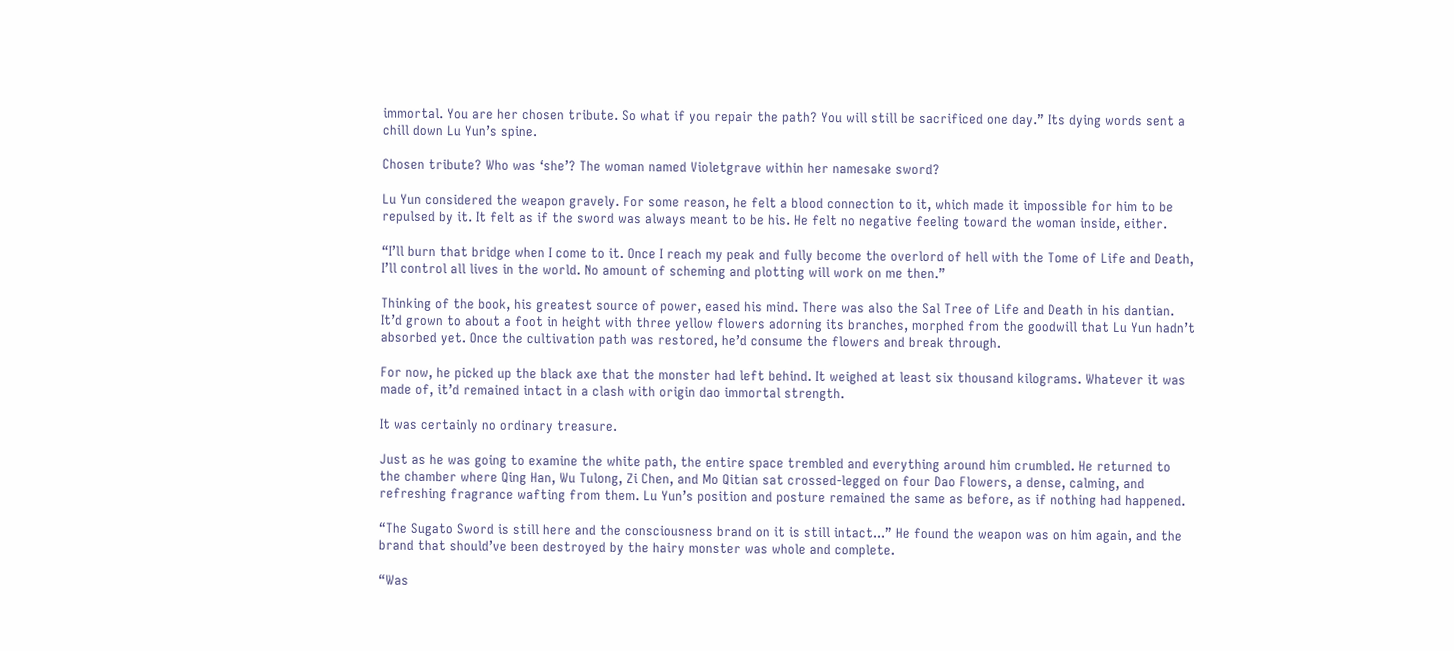immortal. You are her chosen tribute. So what if you repair the path? You will still be sacrificed one day.” Its dying words sent a chill down Lu Yun’s spine.

Chosen tribute? Who was ‘she’? The woman named Violetgrave within her namesake sword?

Lu Yun considered the weapon gravely. For some reason, he felt a blood connection to it, which made it impossible for him to be repulsed by it. It felt as if the sword was always meant to be his. He felt no negative feeling toward the woman inside, either.

“I’ll burn that bridge when I come to it. Once I reach my peak and fully become the overlord of hell with the Tome of Life and Death, I’ll control all lives in the world. No amount of scheming and plotting will work on me then.”

Thinking of the book, his greatest source of power, eased his mind. There was also the Sal Tree of Life and Death in his dantian. It’d grown to about a foot in height with three yellow flowers adorning its branches, morphed from the goodwill that Lu Yun hadn’t absorbed yet. Once the cultivation path was restored, he’d consume the flowers and break through.

For now, he picked up the black axe that the monster had left behind. It weighed at least six thousand kilograms. Whatever it was made of, it’d remained intact in a clash with origin dao immortal strength.

It was certainly no ordinary treasure.

Just as he was going to examine the white path, the entire space trembled and everything around him crumbled. He returned to the chamber where Qing Han, Wu Tulong, Zi Chen, and Mo Qitian sat crossed-legged on four Dao Flowers, a dense, calming, and refreshing fragrance wafting from them. Lu Yun’s position and posture remained the same as before, as if nothing had happened.

“The Sugato Sword is still here and the consciousness brand on it is still intact...” He found the weapon was on him again, and the brand that should’ve been destroyed by the hairy monster was whole and complete.

“Was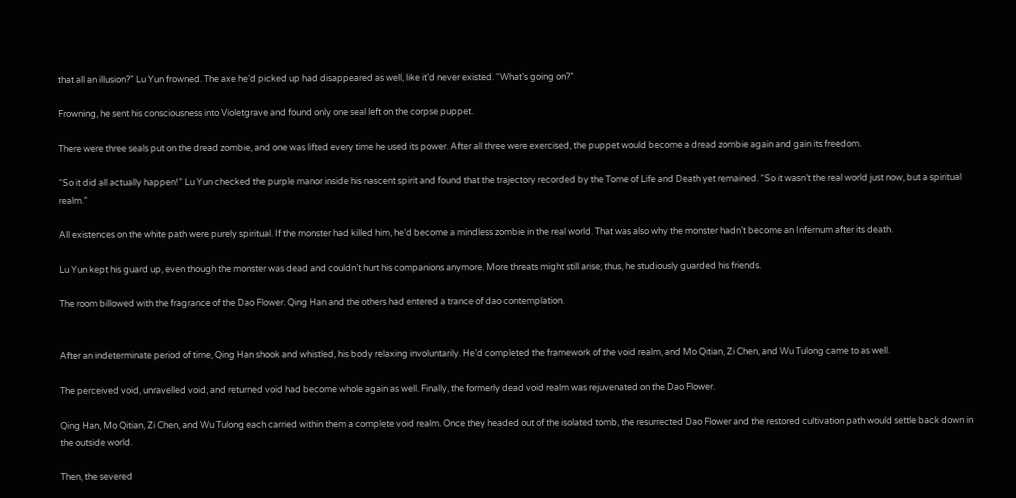that all an illusion?” Lu Yun frowned. The axe he’d picked up had disappeared as well, like it’d never existed. “What’s going on?”

Frowning, he sent his consciousness into Violetgrave and found only one seal left on the corpse puppet.

There were three seals put on the dread zombie, and one was lifted every time he used its power. After all three were exercised, the puppet would become a dread zombie again and gain its freedom.

“So it did all actually happen!” Lu Yun checked the purple manor inside his nascent spirit and found that the trajectory recorded by the Tome of Life and Death yet remained. “So it wasn’t the real world just now, but a spiritual realm.”

All existences on the white path were purely spiritual. If the monster had killed him, he’d become a mindless zombie in the real world. That was also why the monster hadn’t become an Infernum after its death.

Lu Yun kept his guard up, even though the monster was dead and couldn’t hurt his companions anymore. More threats might still arise; thus, he studiously guarded his friends.

The room billowed with the fragrance of the Dao Flower. Qing Han and the others had entered a trance of dao contemplation.


After an indeterminate period of time, Qing Han shook and whistled, his body relaxing involuntarily. He’d completed the framework of the void realm, and Mo Qitian, Zi Chen, and Wu Tulong came to as well.

The perceived void, unravelled void, and returned void had become whole again as well. Finally, the formerly dead void realm was rejuvenated on the Dao Flower.

Qing Han, Mo Qitian, Zi Chen, and Wu Tulong each carried within them a complete void realm. Once they headed out of the isolated tomb, the resurrected Dao Flower and the restored cultivation path would settle back down in the outside world.

Then, the severed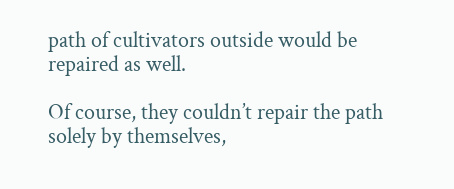path of cultivators outside would be repaired as well.

Of course, they couldn’t repair the path solely by themselves,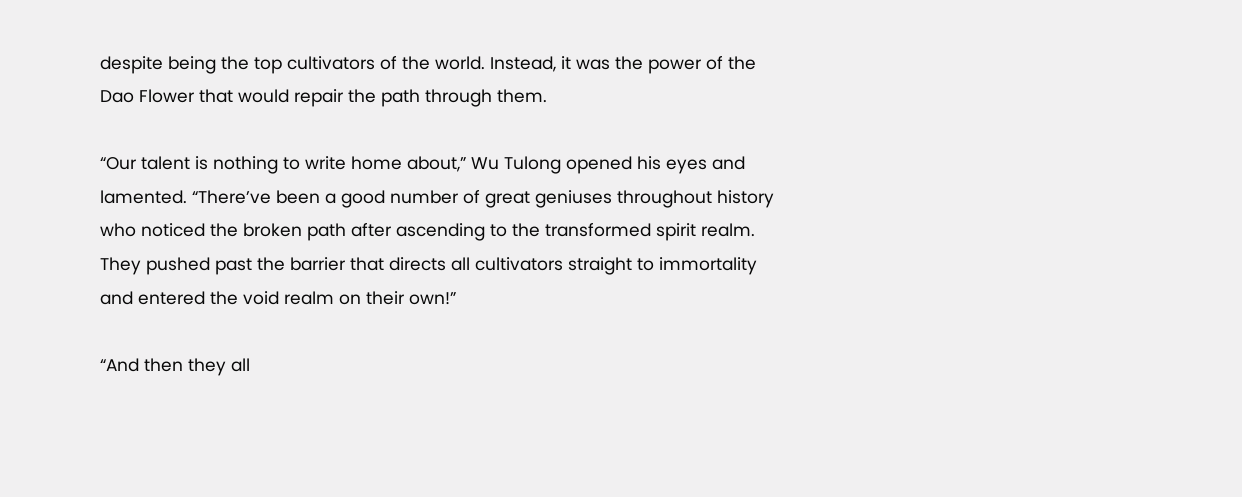despite being the top cultivators of the world. Instead, it was the power of the Dao Flower that would repair the path through them.

“Our talent is nothing to write home about,” Wu Tulong opened his eyes and lamented. “There’ve been a good number of great geniuses throughout history who noticed the broken path after ascending to the transformed spirit realm. They pushed past the barrier that directs all cultivators straight to immortality and entered the void realm on their own!”

“And then they all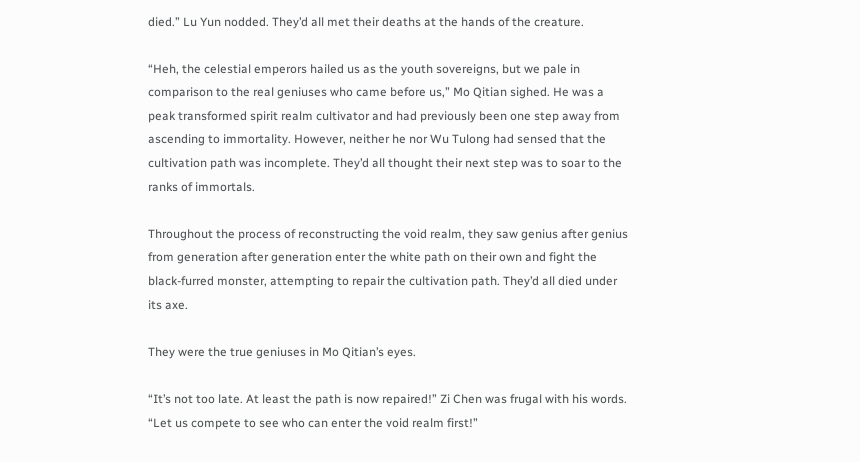died.” Lu Yun nodded. They’d all met their deaths at the hands of the creature.

“Heh, the celestial emperors hailed us as the youth sovereigns, but we pale in comparison to the real geniuses who came before us,” Mo Qitian sighed. He was a peak transformed spirit realm cultivator and had previously been one step away from ascending to immortality. However, neither he nor Wu Tulong had sensed that the cultivation path was incomplete. They’d all thought their next step was to soar to the ranks of immortals.

Throughout the process of reconstructing the void realm, they saw genius after genius from generation after generation enter the white path on their own and fight the black-furred monster, attempting to repair the cultivation path. They’d all died under its axe.

They were the true geniuses in Mo Qitian’s eyes.

“It’s not too late. At least the path is now repaired!” Zi Chen was frugal with his words. “Let us compete to see who can enter the void realm first!”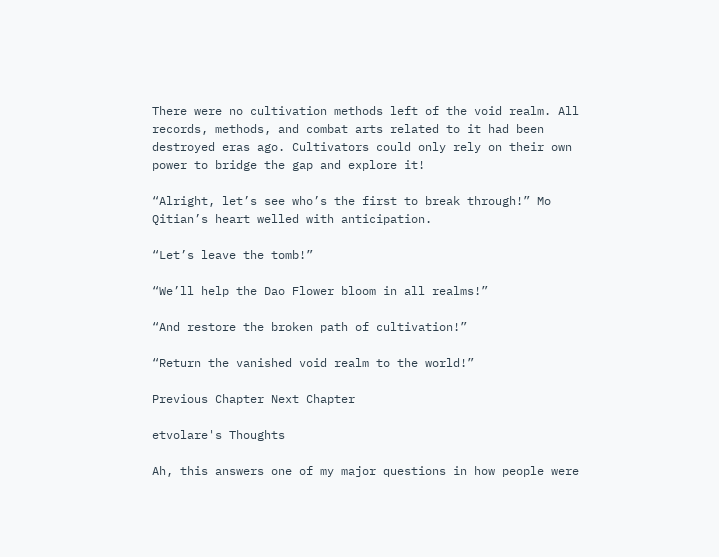There were no cultivation methods left of the void realm. All records, methods, and combat arts related to it had been destroyed eras ago. Cultivators could only rely on their own power to bridge the gap and explore it!

“Alright, let’s see who’s the first to break through!” Mo Qitian’s heart welled with anticipation.

“Let’s leave the tomb!”

“We’ll help the Dao Flower bloom in all realms!”

“And restore the broken path of cultivation!”

“Return the vanished void realm to the world!”

Previous Chapter Next Chapter

etvolare's Thoughts

Ah, this answers one of my major questions in how people were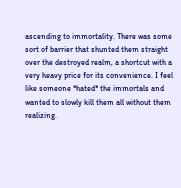ascending to immortality. There was some sort of barrier that shunted them straight over the destroyed realm, a shortcut with a very heavy price for its convenience. I feel like someone *hated* the immortals and wanted to slowly kill them all without them realizing.